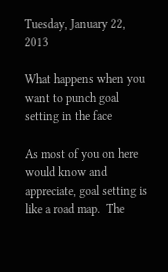Tuesday, January 22, 2013

What happens when you want to punch goal setting in the face

As most of you on here would know and appreciate, goal setting is like a road map.  The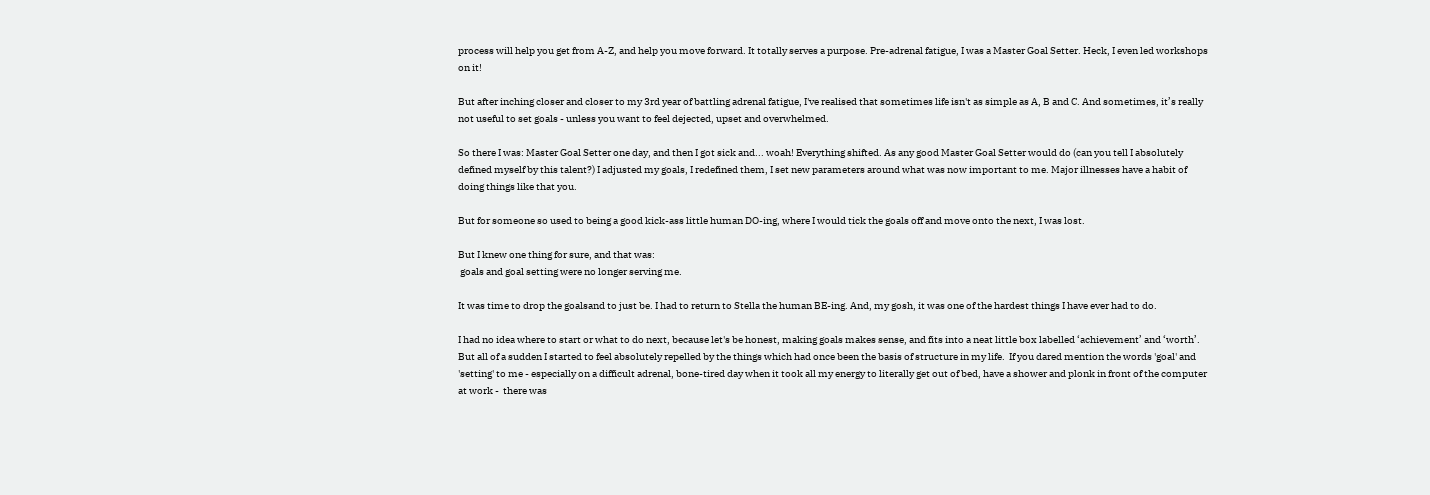process will help you get from A-Z, and help you move forward. It totally serves a purpose. Pre-adrenal fatigue, I was a Master Goal Setter. Heck, I even led workshops on it!

But after inching closer and closer to my 3rd year of battling adrenal fatigue, I've realised that sometimes life isn't as simple as A, B and C. And sometimes, it’s really not useful to set goals - unless you want to feel dejected, upset and overwhelmed.

So there I was: Master Goal Setter one day, and then I got sick and... woah! Everything shifted. As any good Master Goal Setter would do (can you tell I absolutely defined myself by this talent?) I adjusted my goals, I redefined them, I set new parameters around what was now important to me. Major illnesses have a habit of doing things like that you.

But for someone so used to being a good kick-ass little human DO-ing, where I would tick the goals off and move onto the next, I was lost.

But I knew one thing for sure, and that was:
 goals and goal setting were no longer serving me.

It was time to drop the goalsand to just be. I had to return to Stella the human BE-ing. And, my gosh, it was one of the hardest things I have ever had to do.

I had no idea where to start or what to do next, because let's be honest, making goals makes sense, and fits into a neat little box labelled ‘achievement’ and ‘worth’. But all of a sudden I started to feel absolutely repelled by the things which had once been the basis of structure in my life.  If you dared mention the words 'goal' and 'setting' to me - especially on a difficult adrenal, bone-tired day when it took all my energy to literally get out of bed, have a shower and plonk in front of the computer at work -  there was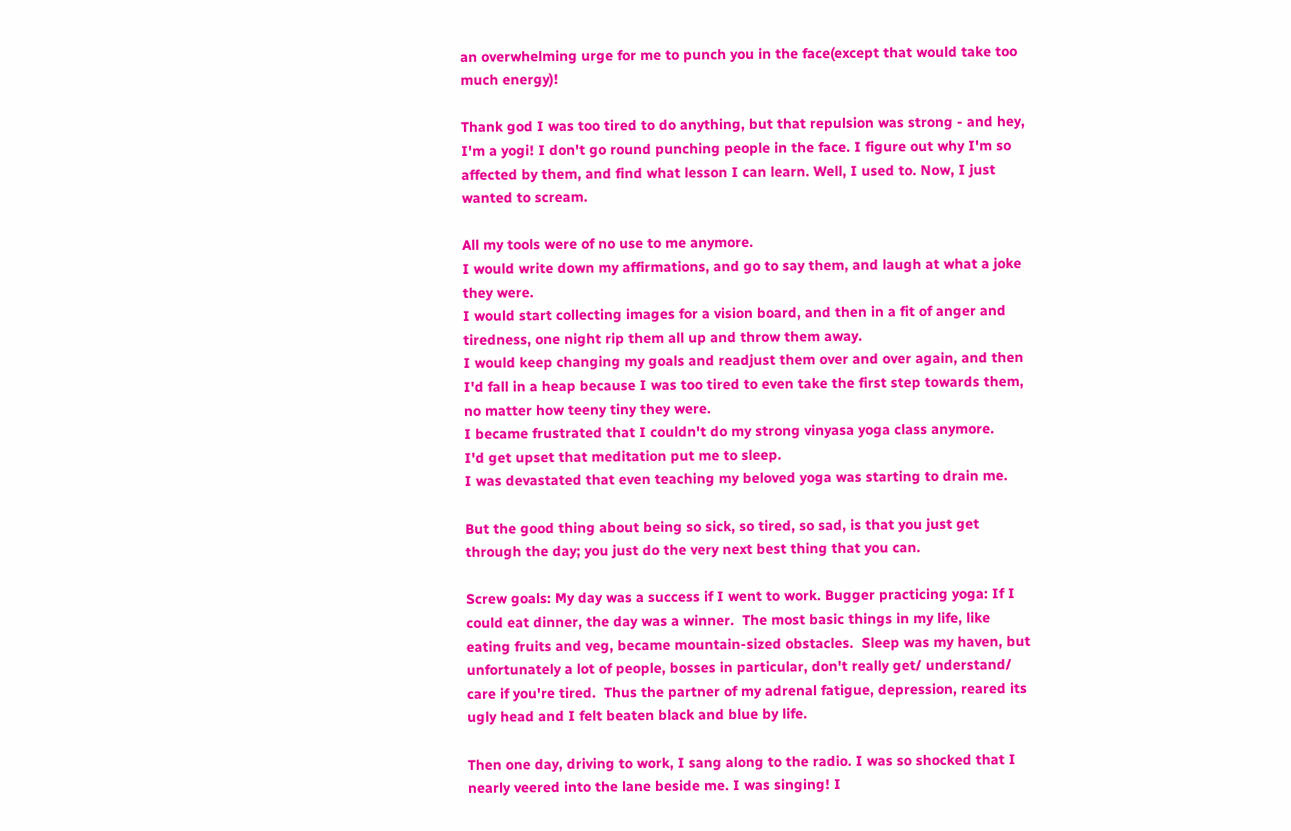an overwhelming urge for me to punch you in the face(except that would take too much energy)!

Thank god I was too tired to do anything, but that repulsion was strong - and hey, I'm a yogi! I don't go round punching people in the face. I figure out why I'm so affected by them, and find what lesson I can learn. Well, I used to. Now, I just wanted to scream.

All my tools were of no use to me anymore.
I would write down my affirmations, and go to say them, and laugh at what a joke they were.
I would start collecting images for a vision board, and then in a fit of anger and tiredness, one night rip them all up and throw them away.
I would keep changing my goals and readjust them over and over again, and then I'd fall in a heap because I was too tired to even take the first step towards them, no matter how teeny tiny they were.
I became frustrated that I couldn't do my strong vinyasa yoga class anymore.
I'd get upset that meditation put me to sleep.
I was devastated that even teaching my beloved yoga was starting to drain me.

But the good thing about being so sick, so tired, so sad, is that you just get through the day; you just do the very next best thing that you can.

Screw goals: My day was a success if I went to work. Bugger practicing yoga: If I could eat dinner, the day was a winner.  The most basic things in my life, like eating fruits and veg, became mountain-sized obstacles.  Sleep was my haven, but unfortunately a lot of people, bosses in particular, don't really get/ understand/ care if you're tired.  Thus the partner of my adrenal fatigue, depression, reared its ugly head and I felt beaten black and blue by life.

Then one day, driving to work, I sang along to the radio. I was so shocked that I nearly veered into the lane beside me. I was singing! I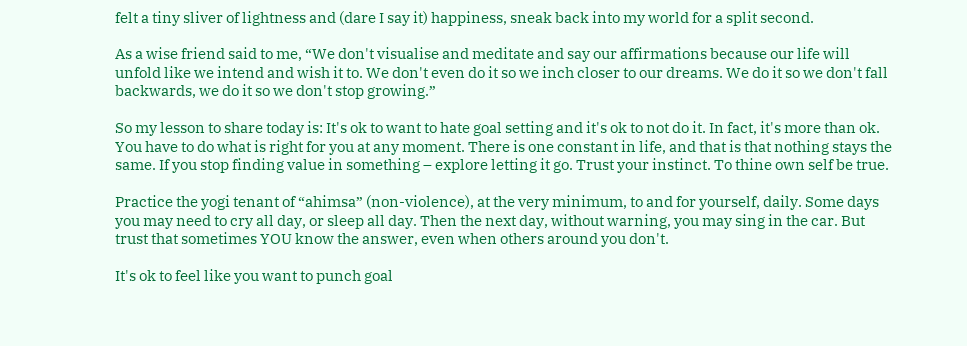felt a tiny sliver of lightness and (dare I say it) happiness, sneak back into my world for a split second.

As a wise friend said to me, “We don't visualise and meditate and say our affirmations because our life will unfold like we intend and wish it to. We don't even do it so we inch closer to our dreams. We do it so we don't fall backwards, we do it so we don't stop growing.”

So my lesson to share today is: It's ok to want to hate goal setting and it's ok to not do it. In fact, it's more than ok. You have to do what is right for you at any moment. There is one constant in life, and that is that nothing stays the same. If you stop finding value in something – explore letting it go. Trust your instinct. To thine own self be true.

Practice the yogi tenant of “ahimsa” (non-violence), at the very minimum, to and for yourself, daily. Some days you may need to cry all day, or sleep all day. Then the next day, without warning, you may sing in the car. But trust that sometimes YOU know the answer, even when others around you don't.

It's ok to feel like you want to punch goal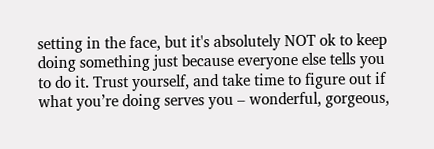setting in the face, but it's absolutely NOT ok to keep doing something just because everyone else tells you to do it. Trust yourself, and take time to figure out if what you’re doing serves you – wonderful, gorgeous,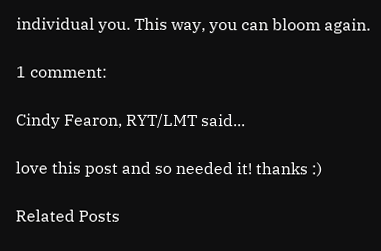individual you. This way, you can bloom again.

1 comment:

Cindy Fearon, RYT/LMT said...

love this post and so needed it! thanks :)

Related Posts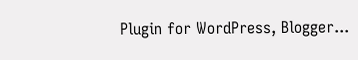Plugin for WordPress, Blogger...